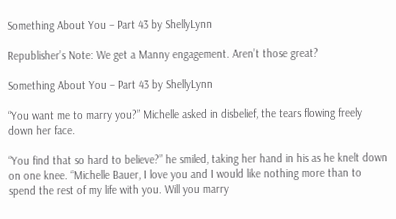Something About You – Part 43 by ShellyLynn

Republisher’s Note: We get a Manny engagement. Aren’t those great?

Something About You – Part 43 by ShellyLynn

“You want me to marry you?” Michelle asked in disbelief, the tears flowing freely down her face.

“You find that so hard to believe?” he smiled, taking her hand in his as he knelt down on one knee. “Michelle Bauer, I love you and I would like nothing more than to spend the rest of my life with you. Will you marry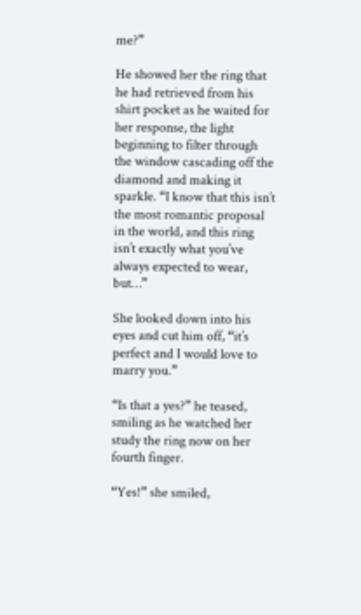me?”

He showed her the ring that he had retrieved from his shirt pocket as he waited for her response, the light beginning to filter through the window cascading off the diamond and making it sparkle. “I know that this isn’t the most romantic proposal in the world, and this ring isn’t exactly what you’ve always expected to wear, but…”

She looked down into his eyes and cut him off, “it’s perfect and I would love to marry you.”

“Is that a yes?” he teased, smiling as he watched her study the ring now on her fourth finger.

“Yes!” she smiled,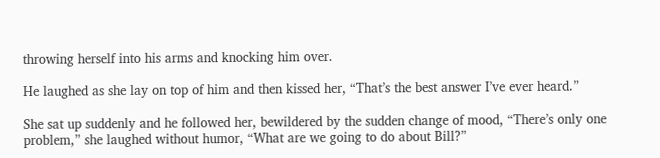throwing herself into his arms and knocking him over.

He laughed as she lay on top of him and then kissed her, “That’s the best answer I’ve ever heard.”

She sat up suddenly and he followed her, bewildered by the sudden change of mood, “There’s only one problem,” she laughed without humor, “What are we going to do about Bill?”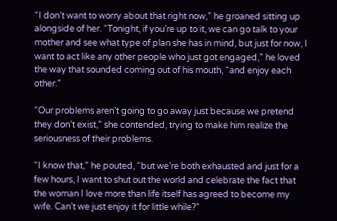“I don’t want to worry about that right now,” he groaned sitting up alongside of her. “Tonight, if you’re up to it, we can go talk to your mother and see what type of plan she has in mind, but just for now, I want to act like any other people who just got engaged,” he loved the way that sounded coming out of his mouth, “and enjoy each other.”

“Our problems aren’t going to go away just because we pretend they don’t exist,” she contended, trying to make him realize the seriousness of their problems.

“I know that,” he pouted, “but we’re both exhausted and just for a few hours, I want to shut out the world and celebrate the fact that the woman I love more than life itself has agreed to become my wife. Can’t we just enjoy it for little while?”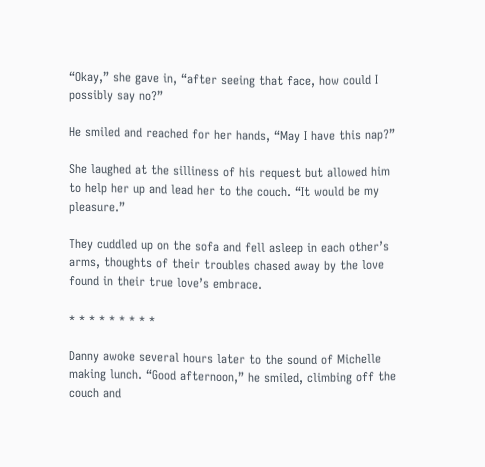“Okay,” she gave in, “after seeing that face, how could I possibly say no?”

He smiled and reached for her hands, “May I have this nap?”

She laughed at the silliness of his request but allowed him to help her up and lead her to the couch. “It would be my pleasure.”

They cuddled up on the sofa and fell asleep in each other’s arms, thoughts of their troubles chased away by the love found in their true love’s embrace.

* * * * * * * * *

Danny awoke several hours later to the sound of Michelle making lunch. “Good afternoon,” he smiled, climbing off the couch and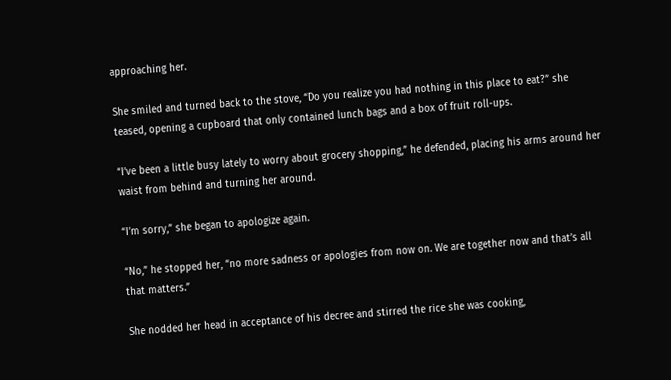approaching her.

She smiled and turned back to the stove, “Do you realize you had nothing in this place to eat?” she teased, opening a cupboard that only contained lunch bags and a box of fruit roll-ups.

“I’ve been a little busy lately to worry about grocery shopping,” he defended, placing his arms around her waist from behind and turning her around.

“I’m sorry,” she began to apologize again.

“No,” he stopped her, “no more sadness or apologies from now on. We are together now and that’s all that matters.”

She nodded her head in acceptance of his decree and stirred the rice she was cooking,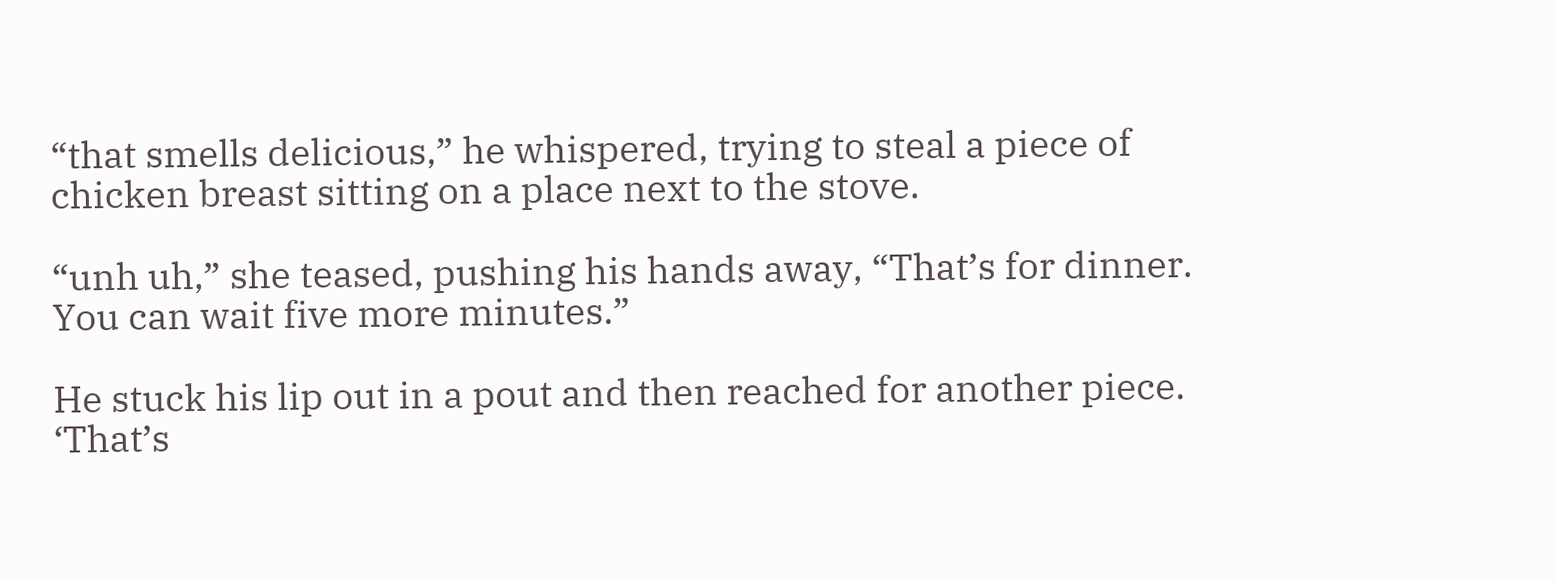“that smells delicious,” he whispered, trying to steal a piece of chicken breast sitting on a place next to the stove.

“unh uh,” she teased, pushing his hands away, “That’s for dinner. You can wait five more minutes.”

He stuck his lip out in a pout and then reached for another piece. ‘That’s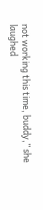not working this time, buddy,” she laughed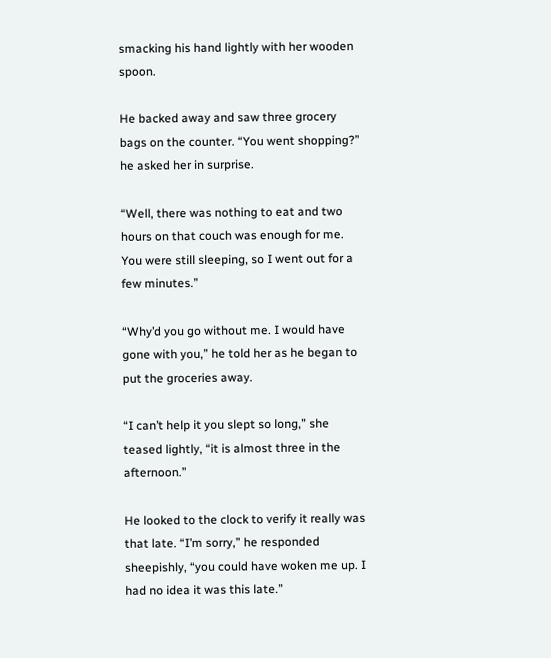smacking his hand lightly with her wooden spoon.

He backed away and saw three grocery bags on the counter. “You went shopping?” he asked her in surprise.

“Well, there was nothing to eat and two hours on that couch was enough for me. You were still sleeping, so I went out for a few minutes.”

“Why’d you go without me. I would have gone with you,” he told her as he began to put the groceries away.

“I can’t help it you slept so long,” she teased lightly, “it is almost three in the afternoon.”

He looked to the clock to verify it really was that late. “I’m sorry,” he responded sheepishly, “you could have woken me up. I had no idea it was this late.”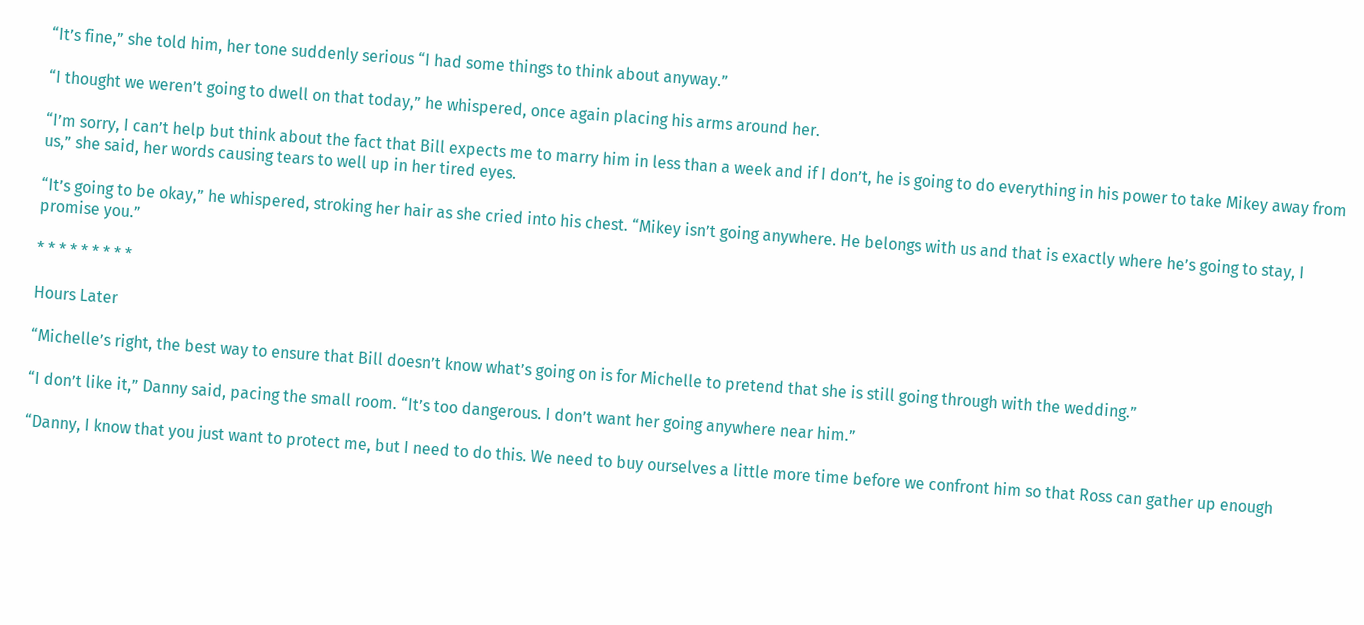“It’s fine,” she told him, her tone suddenly serious “I had some things to think about anyway.”

“I thought we weren’t going to dwell on that today,” he whispered, once again placing his arms around her.

“I’m sorry, I can’t help but think about the fact that Bill expects me to marry him in less than a week and if I don’t, he is going to do everything in his power to take Mikey away from us,” she said, her words causing tears to well up in her tired eyes.

“It’s going to be okay,” he whispered, stroking her hair as she cried into his chest. “Mikey isn’t going anywhere. He belongs with us and that is exactly where he’s going to stay, I promise you.”

* * * * * * * * *

Hours Later

“Michelle’s right, the best way to ensure that Bill doesn’t know what’s going on is for Michelle to pretend that she is still going through with the wedding.”

“I don’t like it,” Danny said, pacing the small room. “It’s too dangerous. I don’t want her going anywhere near him.”

“Danny, I know that you just want to protect me, but I need to do this. We need to buy ourselves a little more time before we confront him so that Ross can gather up enough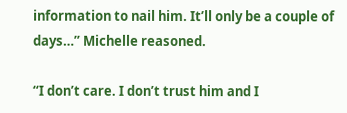information to nail him. It’ll only be a couple of days…” Michelle reasoned.

“I don’t care. I don’t trust him and I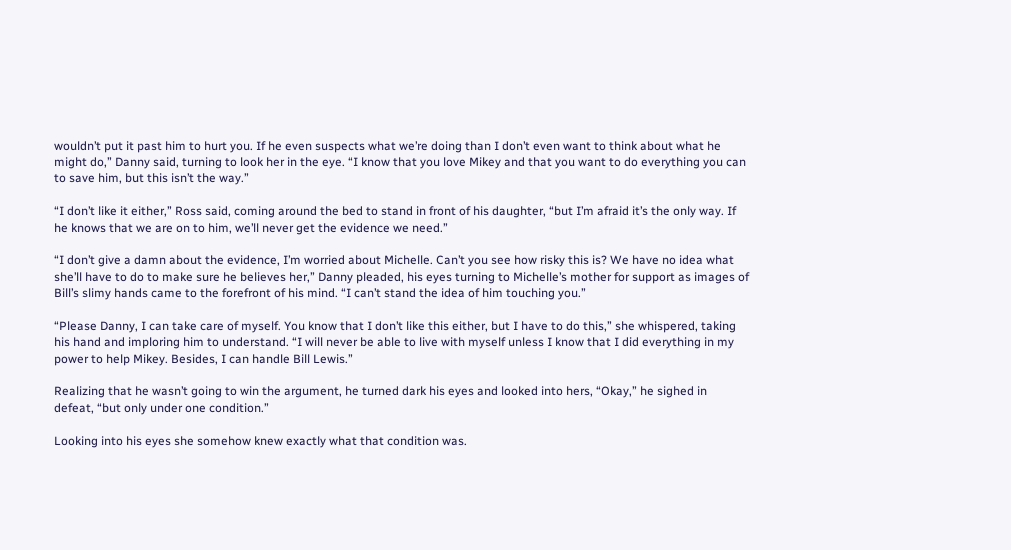wouldn’t put it past him to hurt you. If he even suspects what we’re doing than I don’t even want to think about what he might do,” Danny said, turning to look her in the eye. “I know that you love Mikey and that you want to do everything you can to save him, but this isn’t the way.”

“I don’t like it either,” Ross said, coming around the bed to stand in front of his daughter, “but I’m afraid it’s the only way. If he knows that we are on to him, we’ll never get the evidence we need.”

“I don’t give a damn about the evidence, I’m worried about Michelle. Can’t you see how risky this is? We have no idea what she’ll have to do to make sure he believes her,” Danny pleaded, his eyes turning to Michelle’s mother for support as images of Bill’s slimy hands came to the forefront of his mind. “I can’t stand the idea of him touching you.”

“Please Danny, I can take care of myself. You know that I don’t like this either, but I have to do this,” she whispered, taking his hand and imploring him to understand. “I will never be able to live with myself unless I know that I did everything in my power to help Mikey. Besides, I can handle Bill Lewis.”

Realizing that he wasn’t going to win the argument, he turned dark his eyes and looked into hers, “Okay,” he sighed in defeat, “but only under one condition.”

Looking into his eyes she somehow knew exactly what that condition was.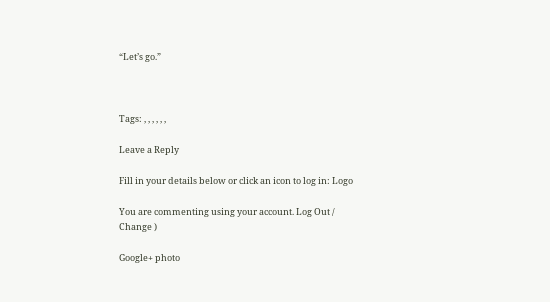“Let’s go.”



Tags: , , , , , ,

Leave a Reply

Fill in your details below or click an icon to log in: Logo

You are commenting using your account. Log Out /  Change )

Google+ photo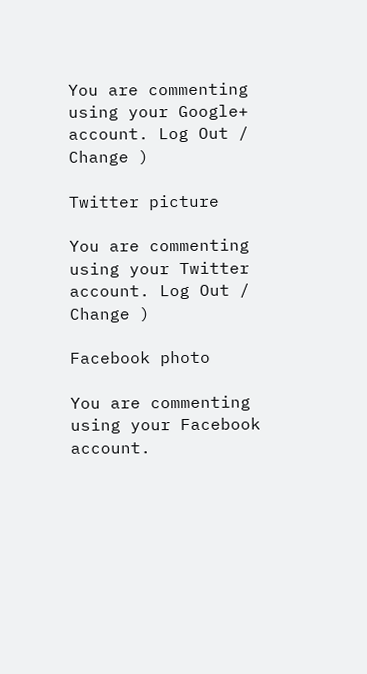You are commenting using your Google+ account. Log Out /  Change )

Twitter picture

You are commenting using your Twitter account. Log Out /  Change )

Facebook photo

You are commenting using your Facebook account.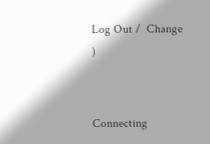Log Out /  Change )


Connecting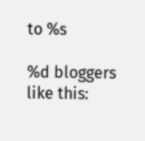to %s

%d bloggers like this: